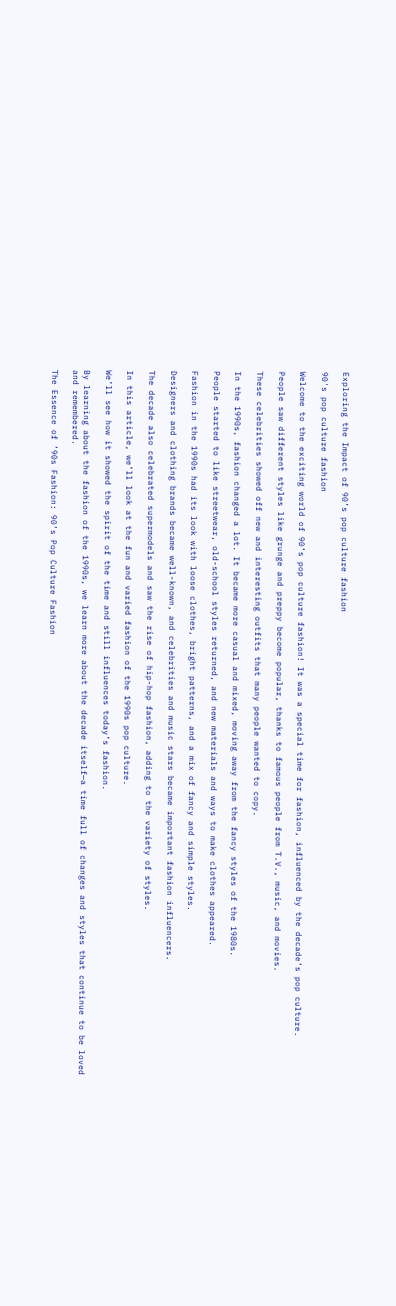Exploring the Impact of 90’s pop culture fashion

90's pop culture fashion

Welcome to the exciting world of 90’s pop culture fashion! It was a special time for fashion, influenced by the decade’s pop culture.

People saw different styles like grunge and preppy become popular, thanks to famous people from T.V., music, and movies.

These celebrities showed off new and interesting outfits that many people wanted to copy.

In the 1990s, fashion changed a lot. It became more casual and mixed, moving away from the fancy styles of the 1980s.

People started to like streetwear, old-school styles returned, and new materials and ways to make clothes appeared.

Fashion in the 1990s had its look with loose clothes, bright patterns, and a mix of fancy and simple styles.

Designers and clothing brands became well-known, and celebrities and music stars became important fashion influencers.

The decade also celebrated supermodels and saw the rise of hip-hop fashion, adding to the variety of styles.

In this article, we’ll look at the fun and varied fashion of the 1990s pop culture.

We’ll see how it showed the spirit of the time and still influences today’s fashion.

By learning about the fashion of the 1990s, we learn more about the decade itself—a time full of changes and styles that continue to be loved and remembered.

The Essence of ’90s Fashion: 90’s Pop Culture Fashion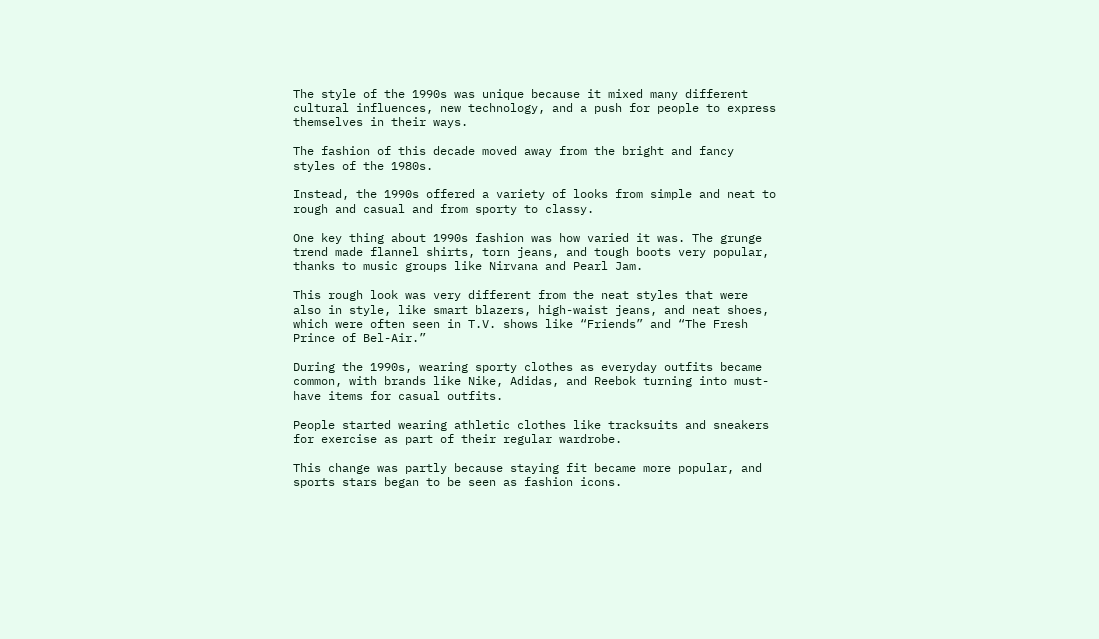The style of the 1990s was unique because it mixed many different cultural influences, new technology, and a push for people to express themselves in their ways.

The fashion of this decade moved away from the bright and fancy styles of the 1980s.

Instead, the 1990s offered a variety of looks from simple and neat to rough and casual and from sporty to classy.

One key thing about 1990s fashion was how varied it was. The grunge trend made flannel shirts, torn jeans, and tough boots very popular, thanks to music groups like Nirvana and Pearl Jam.

This rough look was very different from the neat styles that were also in style, like smart blazers, high-waist jeans, and neat shoes, which were often seen in T.V. shows like “Friends” and “The Fresh Prince of Bel-Air.”

During the 1990s, wearing sporty clothes as everyday outfits became common, with brands like Nike, Adidas, and Reebok turning into must-have items for casual outfits.

People started wearing athletic clothes like tracksuits and sneakers for exercise as part of their regular wardrobe.

This change was partly because staying fit became more popular, and sports stars began to be seen as fashion icons.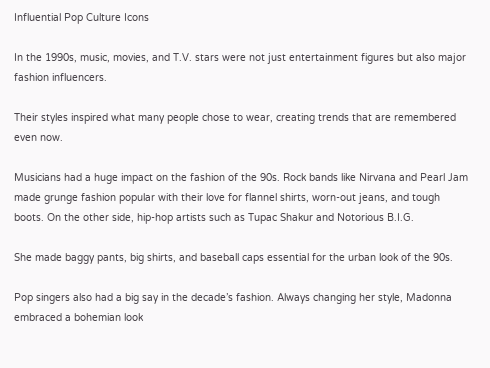Influential Pop Culture Icons

In the 1990s, music, movies, and T.V. stars were not just entertainment figures but also major fashion influencers.

Their styles inspired what many people chose to wear, creating trends that are remembered even now.

Musicians had a huge impact on the fashion of the 90s. Rock bands like Nirvana and Pearl Jam made grunge fashion popular with their love for flannel shirts, worn-out jeans, and tough boots. On the other side, hip-hop artists such as Tupac Shakur and Notorious B.I.G.

She made baggy pants, big shirts, and baseball caps essential for the urban look of the 90s.

Pop singers also had a big say in the decade’s fashion. Always changing her style, Madonna embraced a bohemian look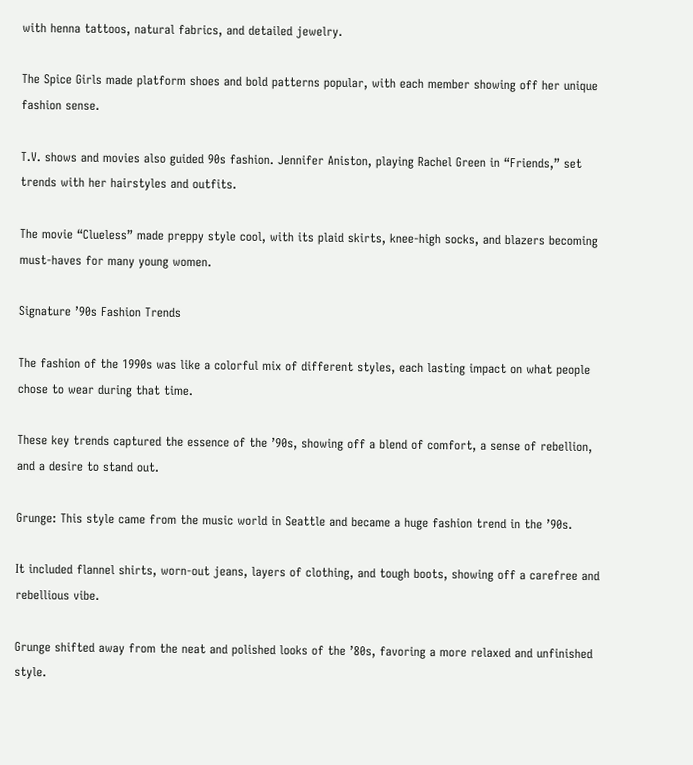with henna tattoos, natural fabrics, and detailed jewelry.

The Spice Girls made platform shoes and bold patterns popular, with each member showing off her unique fashion sense.

T.V. shows and movies also guided 90s fashion. Jennifer Aniston, playing Rachel Green in “Friends,” set trends with her hairstyles and outfits.

The movie “Clueless” made preppy style cool, with its plaid skirts, knee-high socks, and blazers becoming must-haves for many young women.

Signature ’90s Fashion Trends

The fashion of the 1990s was like a colorful mix of different styles, each lasting impact on what people chose to wear during that time.

These key trends captured the essence of the ’90s, showing off a blend of comfort, a sense of rebellion, and a desire to stand out.

Grunge: This style came from the music world in Seattle and became a huge fashion trend in the ’90s.

It included flannel shirts, worn-out jeans, layers of clothing, and tough boots, showing off a carefree and rebellious vibe.

Grunge shifted away from the neat and polished looks of the ’80s, favoring a more relaxed and unfinished style.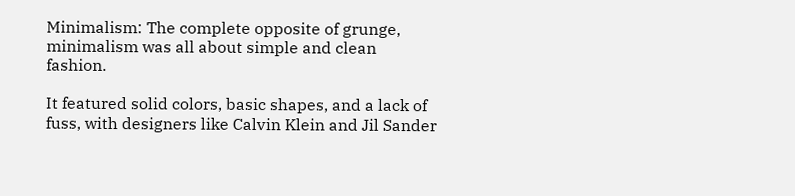Minimalism: The complete opposite of grunge, minimalism was all about simple and clean fashion.

It featured solid colors, basic shapes, and a lack of fuss, with designers like Calvin Klein and Jil Sander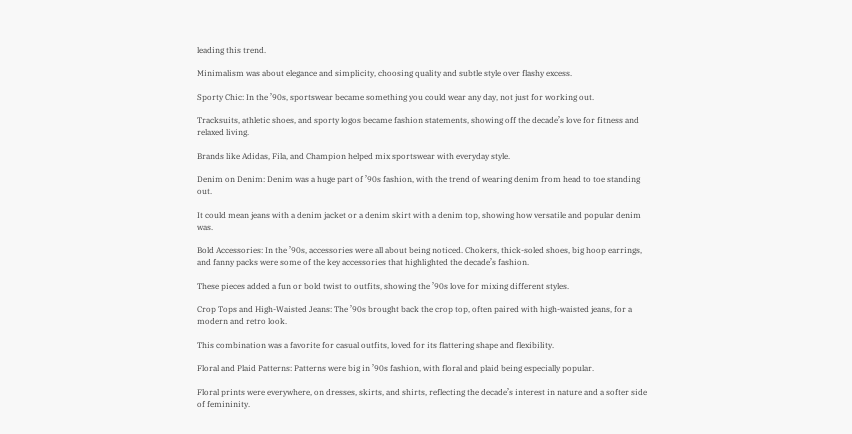leading this trend.

Minimalism was about elegance and simplicity, choosing quality and subtle style over flashy excess.

Sporty Chic: In the ’90s, sportswear became something you could wear any day, not just for working out.

Tracksuits, athletic shoes, and sporty logos became fashion statements, showing off the decade’s love for fitness and relaxed living.

Brands like Adidas, Fila, and Champion helped mix sportswear with everyday style.

Denim on Denim: Denim was a huge part of ’90s fashion, with the trend of wearing denim from head to toe standing out.

It could mean jeans with a denim jacket or a denim skirt with a denim top, showing how versatile and popular denim was.

Bold Accessories: In the ’90s, accessories were all about being noticed. Chokers, thick-soled shoes, big hoop earrings, and fanny packs were some of the key accessories that highlighted the decade’s fashion.

These pieces added a fun or bold twist to outfits, showing the ’90s love for mixing different styles.

Crop Tops and High-Waisted Jeans: The ’90s brought back the crop top, often paired with high-waisted jeans, for a modern and retro look.

This combination was a favorite for casual outfits, loved for its flattering shape and flexibility.

Floral and Plaid Patterns: Patterns were big in ’90s fashion, with floral and plaid being especially popular.

Floral prints were everywhere, on dresses, skirts, and shirts, reflecting the decade’s interest in nature and a softer side of femininity.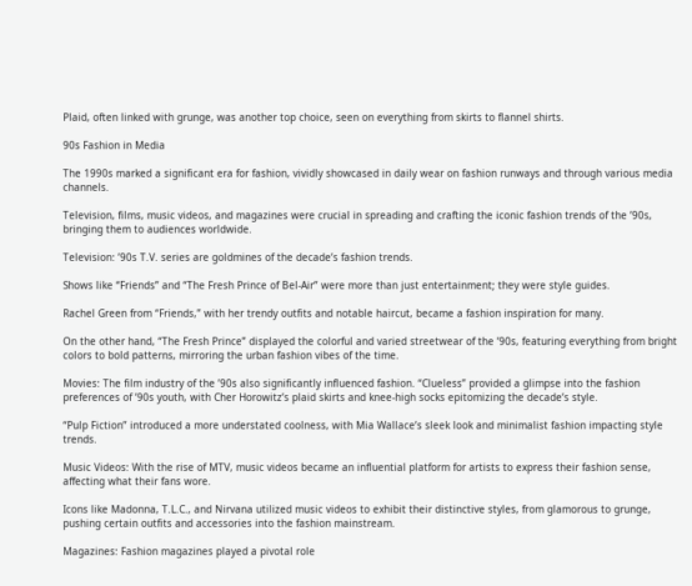Plaid, often linked with grunge, was another top choice, seen on everything from skirts to flannel shirts.

90s Fashion in Media

The 1990s marked a significant era for fashion, vividly showcased in daily wear on fashion runways and through various media channels.

Television, films, music videos, and magazines were crucial in spreading and crafting the iconic fashion trends of the ’90s, bringing them to audiences worldwide.

Television: ’90s T.V. series are goldmines of the decade’s fashion trends.

Shows like “Friends” and “The Fresh Prince of Bel-Air” were more than just entertainment; they were style guides.

Rachel Green from “Friends,” with her trendy outfits and notable haircut, became a fashion inspiration for many.

On the other hand, “The Fresh Prince” displayed the colorful and varied streetwear of the ’90s, featuring everything from bright colors to bold patterns, mirroring the urban fashion vibes of the time.

Movies: The film industry of the ’90s also significantly influenced fashion. “Clueless” provided a glimpse into the fashion preferences of ’90s youth, with Cher Horowitz’s plaid skirts and knee-high socks epitomizing the decade’s style.

“Pulp Fiction” introduced a more understated coolness, with Mia Wallace’s sleek look and minimalist fashion impacting style trends.

Music Videos: With the rise of MTV, music videos became an influential platform for artists to express their fashion sense, affecting what their fans wore.

Icons like Madonna, T.L.C., and Nirvana utilized music videos to exhibit their distinctive styles, from glamorous to grunge, pushing certain outfits and accessories into the fashion mainstream.

Magazines: Fashion magazines played a pivotal role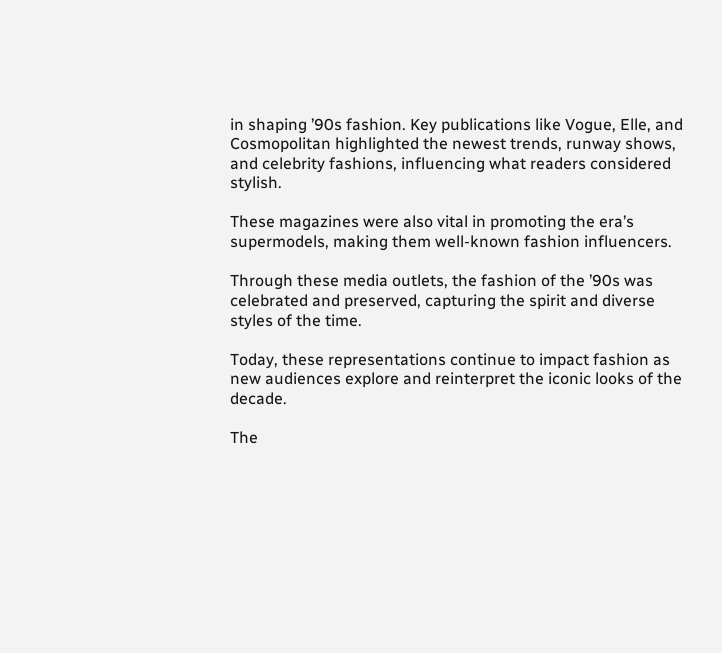in shaping ’90s fashion. Key publications like Vogue, Elle, and Cosmopolitan highlighted the newest trends, runway shows, and celebrity fashions, influencing what readers considered stylish.

These magazines were also vital in promoting the era’s supermodels, making them well-known fashion influencers.

Through these media outlets, the fashion of the ’90s was celebrated and preserved, capturing the spirit and diverse styles of the time.

Today, these representations continue to impact fashion as new audiences explore and reinterpret the iconic looks of the decade.

The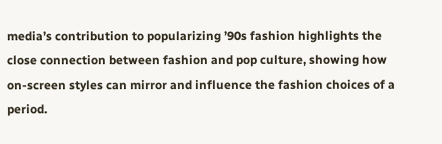media’s contribution to popularizing ’90s fashion highlights the close connection between fashion and pop culture, showing how on-screen styles can mirror and influence the fashion choices of a period.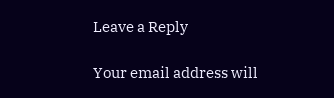Leave a Reply

Your email address will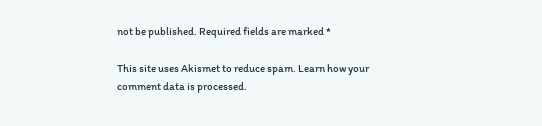not be published. Required fields are marked *

This site uses Akismet to reduce spam. Learn how your comment data is processed.